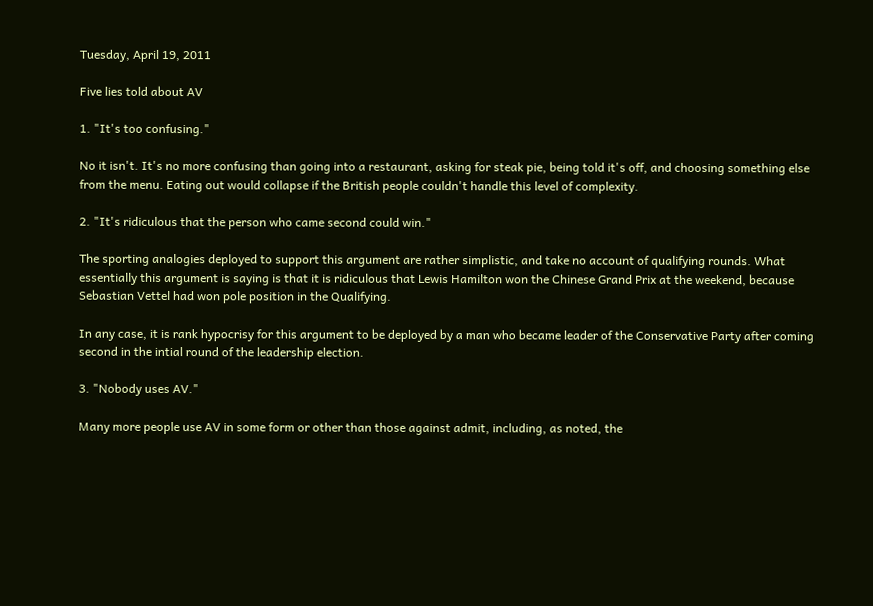Tuesday, April 19, 2011

Five lies told about AV

1. "It's too confusing."

No it isn't. It's no more confusing than going into a restaurant, asking for steak pie, being told it's off, and choosing something else from the menu. Eating out would collapse if the British people couldn't handle this level of complexity.

2. "It's ridiculous that the person who came second could win."

The sporting analogies deployed to support this argument are rather simplistic, and take no account of qualifying rounds. What essentially this argument is saying is that it is ridiculous that Lewis Hamilton won the Chinese Grand Prix at the weekend, because Sebastian Vettel had won pole position in the Qualifying.

In any case, it is rank hypocrisy for this argument to be deployed by a man who became leader of the Conservative Party after coming second in the intial round of the leadership election.

3. "Nobody uses AV."

Many more people use AV in some form or other than those against admit, including, as noted, the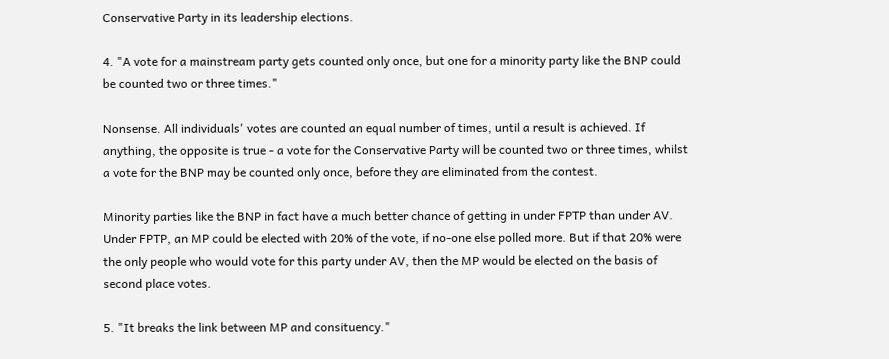Conservative Party in its leadership elections.

4. "A vote for a mainstream party gets counted only once, but one for a minority party like the BNP could be counted two or three times."

Nonsense. All individuals' votes are counted an equal number of times, until a result is achieved. If anything, the opposite is true - a vote for the Conservative Party will be counted two or three times, whilst a vote for the BNP may be counted only once, before they are eliminated from the contest.

Minority parties like the BNP in fact have a much better chance of getting in under FPTP than under AV. Under FPTP, an MP could be elected with 20% of the vote, if no-one else polled more. But if that 20% were the only people who would vote for this party under AV, then the MP would be elected on the basis of second place votes.

5. "It breaks the link between MP and consituency."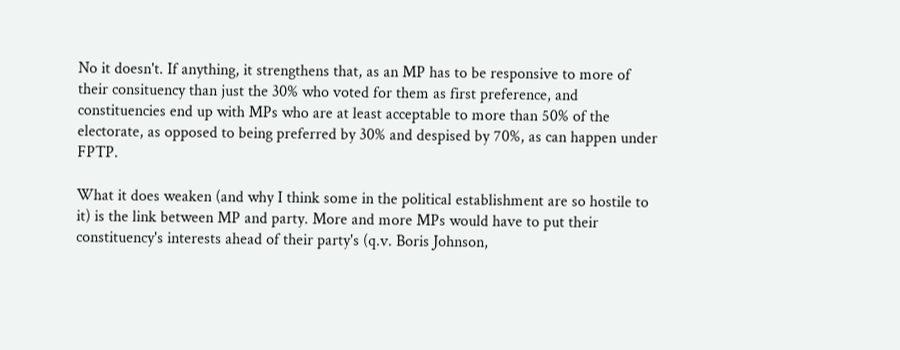No it doesn't. If anything, it strengthens that, as an MP has to be responsive to more of their consituency than just the 30% who voted for them as first preference, and constituencies end up with MPs who are at least acceptable to more than 50% of the electorate, as opposed to being preferred by 30% and despised by 70%, as can happen under FPTP.

What it does weaken (and why I think some in the political establishment are so hostile to it) is the link between MP and party. More and more MPs would have to put their constituency's interests ahead of their party's (q.v. Boris Johnson,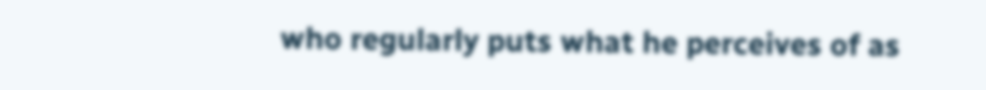who regularly puts what he perceives of as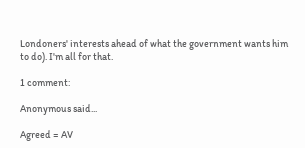Londoners' interests ahead of what the government wants him to do). I'm all for that.

1 comment:

Anonymous said...

Agreed = AV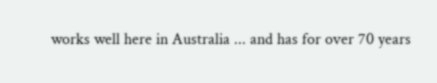works well here in Australia ... and has for over 70 years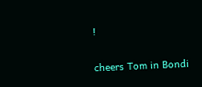!

cheers Tom in Bondi